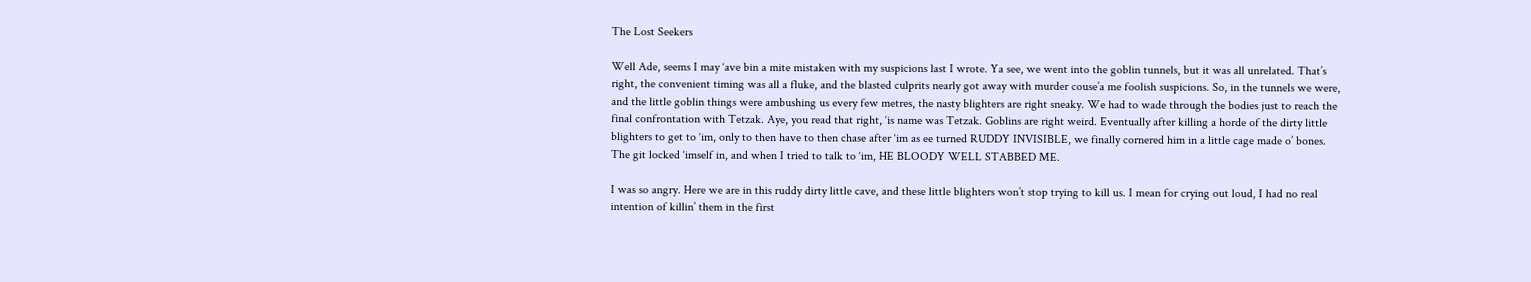The Lost Seekers

Well Ade, seems I may ‘ave bin a mite mistaken with my suspicions last I wrote. Ya see, we went into the goblin tunnels, but it was all unrelated. That’s right, the convenient timing was all a fluke, and the blasted culprits nearly got away with murder couse’a me foolish suspicions. So, in the tunnels we were, and the little goblin things were ambushing us every few metres, the nasty blighters are right sneaky. We had to wade through the bodies just to reach the final confrontation with Tetzak. Aye, you read that right, ‘is name was Tetzak. Goblins are right weird. Eventually after killing a horde of the dirty little blighters to get to ‘im, only to then have to then chase after ‘im as ee turned RUDDY INVISIBLE, we finally cornered him in a little cage made o’ bones. The git locked ‘imself in, and when I tried to talk to ‘im, HE BLOODY WELL STABBED ME.

I was so angry. Here we are in this ruddy dirty little cave, and these little blighters won’t stop trying to kill us. I mean for crying out loud, I had no real intention of killin’ them in the first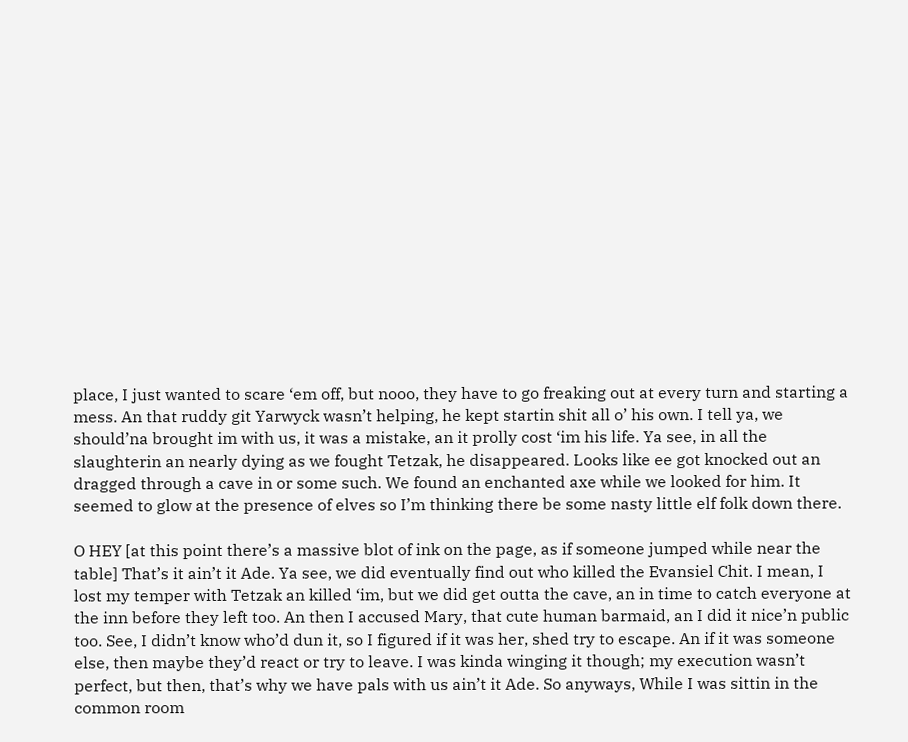place, I just wanted to scare ‘em off, but nooo, they have to go freaking out at every turn and starting a mess. An that ruddy git Yarwyck wasn’t helping, he kept startin shit all o’ his own. I tell ya, we should’na brought im with us, it was a mistake, an it prolly cost ‘im his life. Ya see, in all the slaughterin an nearly dying as we fought Tetzak, he disappeared. Looks like ee got knocked out an dragged through a cave in or some such. We found an enchanted axe while we looked for him. It seemed to glow at the presence of elves so I’m thinking there be some nasty little elf folk down there.

O HEY [at this point there’s a massive blot of ink on the page, as if someone jumped while near the table] That’s it ain’t it Ade. Ya see, we did eventually find out who killed the Evansiel Chit. I mean, I lost my temper with Tetzak an killed ‘im, but we did get outta the cave, an in time to catch everyone at the inn before they left too. An then I accused Mary, that cute human barmaid, an I did it nice’n public too. See, I didn’t know who’d dun it, so I figured if it was her, shed try to escape. An if it was someone else, then maybe they’d react or try to leave. I was kinda winging it though; my execution wasn’t perfect, but then, that’s why we have pals with us ain’t it Ade. So anyways, While I was sittin in the common room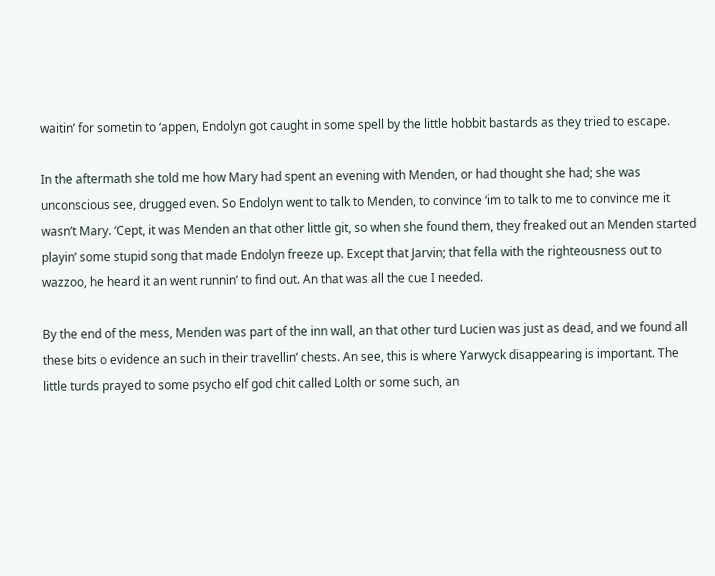waitin’ for sometin to ‘appen, Endolyn got caught in some spell by the little hobbit bastards as they tried to escape.

In the aftermath she told me how Mary had spent an evening with Menden, or had thought she had; she was unconscious see, drugged even. So Endolyn went to talk to Menden, to convince ‘im to talk to me to convince me it wasn’t Mary. ‘Cept, it was Menden an that other little git, so when she found them, they freaked out an Menden started playin’ some stupid song that made Endolyn freeze up. Except that Jarvin; that fella with the righteousness out to wazzoo, he heard it an went runnin’ to find out. An that was all the cue I needed.

By the end of the mess, Menden was part of the inn wall, an that other turd Lucien was just as dead, and we found all these bits o evidence an such in their travellin’ chests. An see, this is where Yarwyck disappearing is important. The little turds prayed to some psycho elf god chit called Lolth or some such, an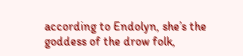according to Endolyn, she’s the goddess of the drow folk,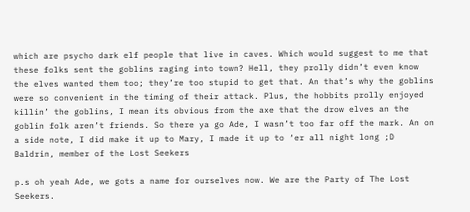which are psycho dark elf people that live in caves. Which would suggest to me that these folks sent the goblins raging into town? Hell, they prolly didn’t even know the elves wanted them too; they’re too stupid to get that. An that’s why the goblins were so convenient in the timing of their attack. Plus, the hobbits prolly enjoyed killin’ the goblins, I mean its obvious from the axe that the drow elves an the goblin folk aren’t friends. So there ya go Ade, I wasn’t too far off the mark. An on a side note, I did make it up to Mary, I made it up to ‘er all night long ;D
Baldrin, member of the Lost Seekers

p.s oh yeah Ade, we gots a name for ourselves now. We are the Party of The Lost Seekers.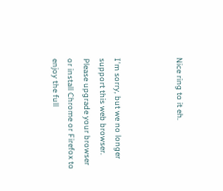Nice ring to it eh.



I'm sorry, but we no longer support this web browser. Please upgrade your browser or install Chrome or Firefox to enjoy the full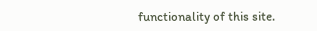functionality of this site.